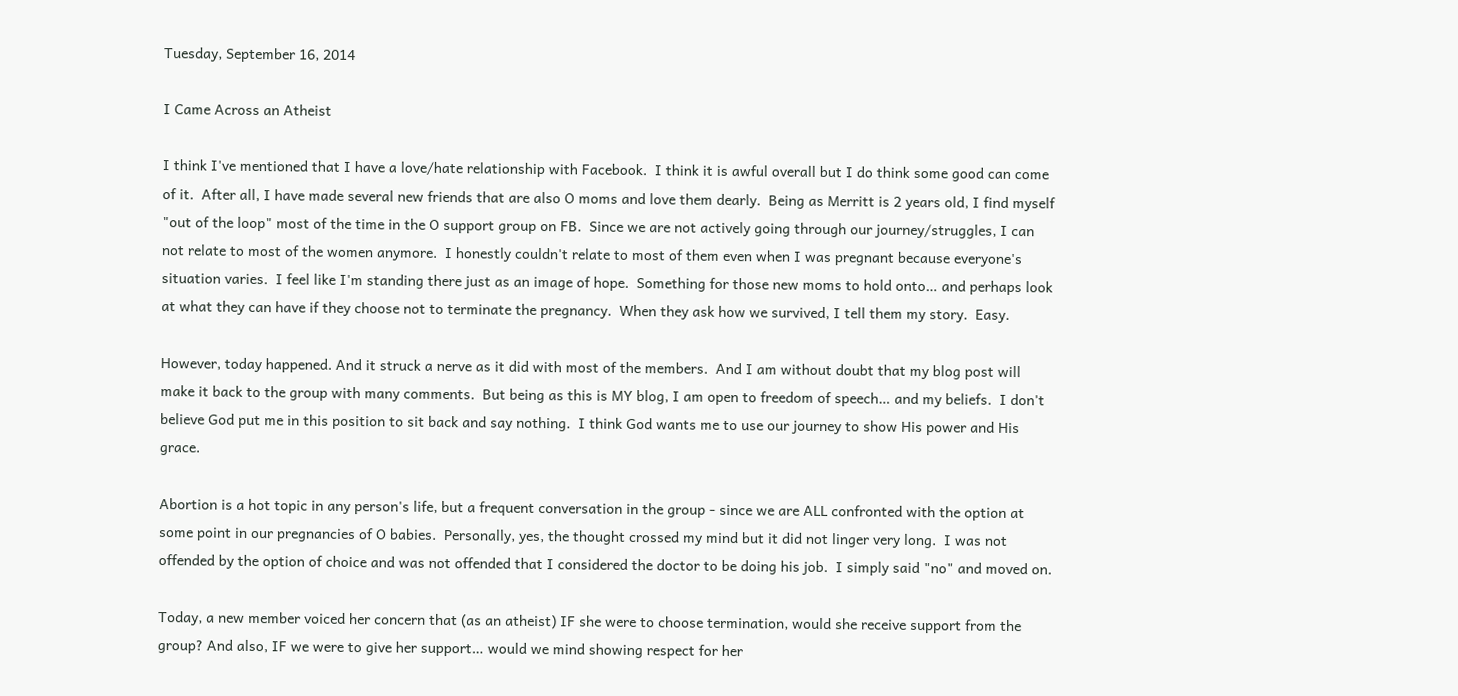Tuesday, September 16, 2014

I Came Across an Atheist

I think I've mentioned that I have a love/hate relationship with Facebook.  I think it is awful overall but I do think some good can come of it.  After all, I have made several new friends that are also O moms and love them dearly.  Being as Merritt is 2 years old, I find myself "out of the loop" most of the time in the O support group on FB.  Since we are not actively going through our journey/struggles, I can not relate to most of the women anymore.  I honestly couldn't relate to most of them even when I was pregnant because everyone's situation varies.  I feel like I'm standing there just as an image of hope.  Something for those new moms to hold onto… and perhaps look at what they can have if they choose not to terminate the pregnancy.  When they ask how we survived, I tell them my story.  Easy.

However, today happened. And it struck a nerve as it did with most of the members.  And I am without doubt that my blog post will make it back to the group with many comments.  But being as this is MY blog, I am open to freedom of speech… and my beliefs.  I don't believe God put me in this position to sit back and say nothing.  I think God wants me to use our journey to show His power and His grace.

Abortion is a hot topic in any person's life, but a frequent conversation in the group - since we are ALL confronted with the option at some point in our pregnancies of O babies.  Personally, yes, the thought crossed my mind but it did not linger very long.  I was not offended by the option of choice and was not offended that I considered the doctor to be doing his job.  I simply said "no" and moved on.

Today, a new member voiced her concern that (as an atheist) IF she were to choose termination, would she receive support from the group? And also, IF we were to give her support… would we mind showing respect for her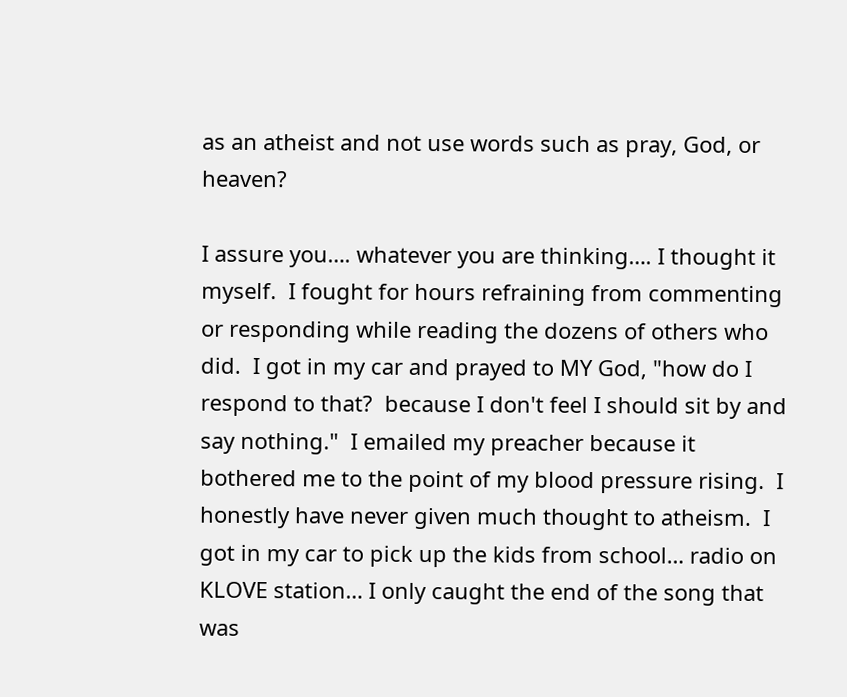as an atheist and not use words such as pray, God, or heaven?

I assure you…. whatever you are thinking…. I thought it myself.  I fought for hours refraining from commenting or responding while reading the dozens of others who did.  I got in my car and prayed to MY God, "how do I respond to that?  because I don't feel I should sit by and say nothing."  I emailed my preacher because it bothered me to the point of my blood pressure rising.  I honestly have never given much thought to atheism.  I got in my car to pick up the kids from school… radio on KLOVE station… I only caught the end of the song that was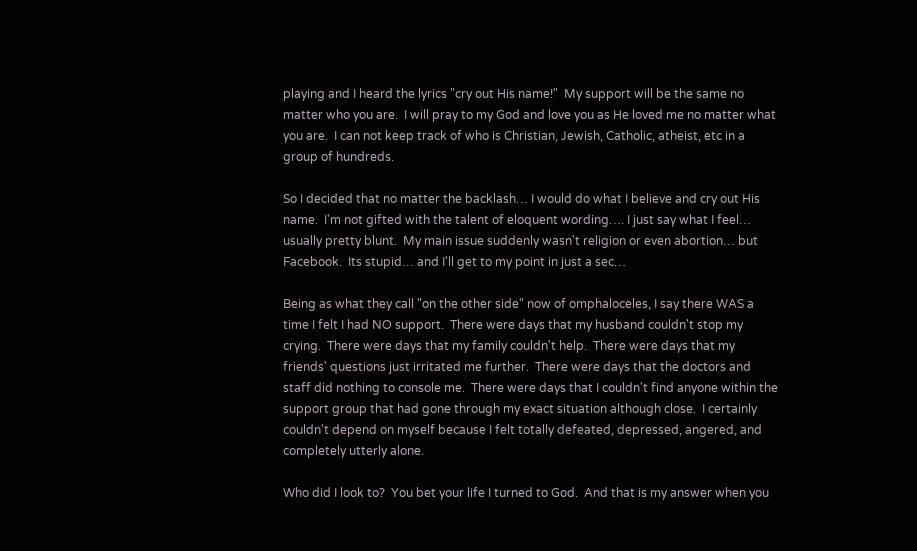playing and I heard the lyrics "cry out His name!"  My support will be the same no matter who you are.  I will pray to my God and love you as He loved me no matter what you are.  I can not keep track of who is Christian, Jewish, Catholic, atheist, etc in a group of hundreds.

So I decided that no matter the backlash… I would do what I believe and cry out His name.  I'm not gifted with the talent of eloquent wording…. I just say what I feel… usually pretty blunt.  My main issue suddenly wasn't religion or even abortion… but Facebook.  Its stupid… and I'll get to my point in just a sec…

Being as what they call "on the other side" now of omphaloceles, I say there WAS a time I felt I had NO support.  There were days that my husband couldn't stop my crying.  There were days that my family couldn't help.  There were days that my friends' questions just irritated me further.  There were days that the doctors and staff did nothing to console me.  There were days that I couldn't find anyone within the support group that had gone through my exact situation although close.  I certainly couldn't depend on myself because I felt totally defeated, depressed, angered, and completely utterly alone.

Who did I look to?  You bet your life I turned to God.  And that is my answer when you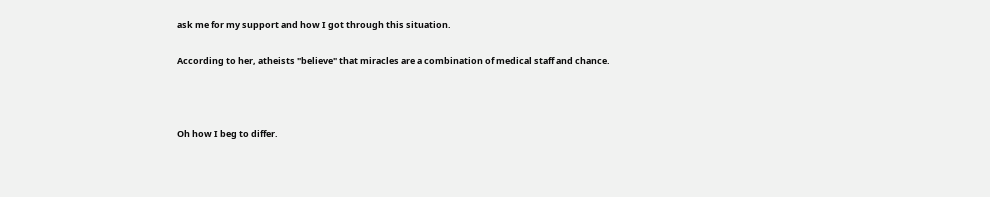ask me for my support and how I got through this situation.

According to her, atheists "believe" that miracles are a combination of medical staff and chance.



Oh how I beg to differ.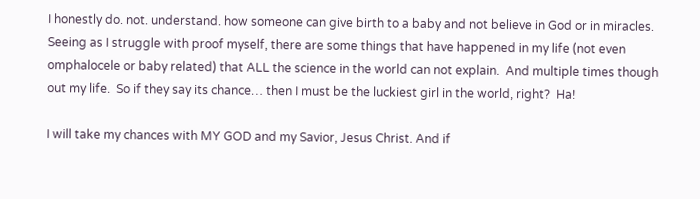I honestly do. not. understand. how someone can give birth to a baby and not believe in God or in miracles.   Seeing as I struggle with proof myself, there are some things that have happened in my life (not even omphalocele or baby related) that ALL the science in the world can not explain.  And multiple times though out my life.  So if they say its chance… then I must be the luckiest girl in the world, right?  Ha!

I will take my chances with MY GOD and my Savior, Jesus Christ. And if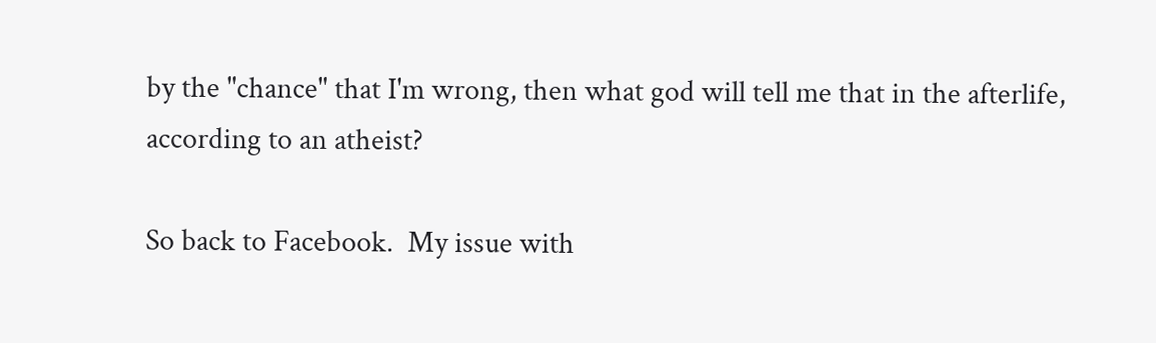by the "chance" that I'm wrong, then what god will tell me that in the afterlife, according to an atheist?

So back to Facebook.  My issue with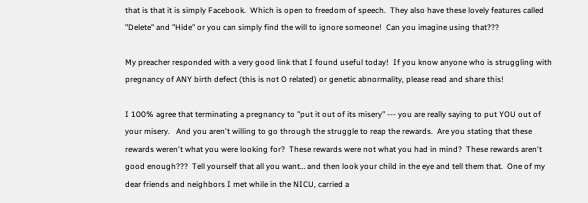that is that it is simply Facebook.  Which is open to freedom of speech.  They also have these lovely features called "Delete" and "Hide" or you can simply find the will to ignore someone!  Can you imagine using that???

My preacher responded with a very good link that I found useful today!  If you know anyone who is struggling with pregnancy of ANY birth defect (this is not O related) or genetic abnormality, please read and share this!

I 100% agree that terminating a pregnancy to "put it out of its misery" --- you are really saying to put YOU out of your misery.   And you aren't willing to go through the struggle to reap the rewards.  Are you stating that these rewards weren't what you were looking for?  These rewards were not what you had in mind?  These rewards aren't good enough???  Tell yourself that all you want… and then look your child in the eye and tell them that.  One of my dear friends and neighbors I met while in the NICU, carried a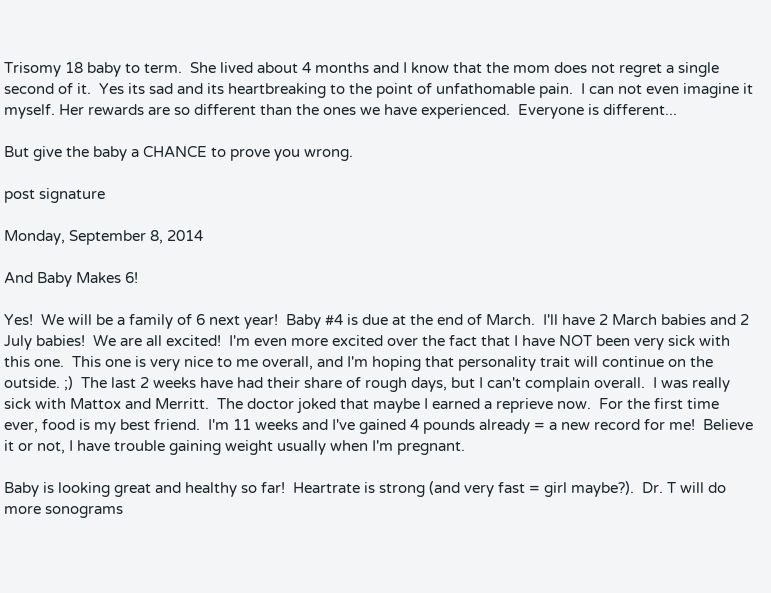Trisomy 18 baby to term.  She lived about 4 months and I know that the mom does not regret a single second of it.  Yes its sad and its heartbreaking to the point of unfathomable pain.  I can not even imagine it myself. Her rewards are so different than the ones we have experienced.  Everyone is different...

But give the baby a CHANCE to prove you wrong.

post signature

Monday, September 8, 2014

And Baby Makes 6!

Yes!  We will be a family of 6 next year!  Baby #4 is due at the end of March.  I'll have 2 March babies and 2 July babies!  We are all excited!  I'm even more excited over the fact that I have NOT been very sick with this one.  This one is very nice to me overall, and I'm hoping that personality trait will continue on the outside. ;)  The last 2 weeks have had their share of rough days, but I can't complain overall.  I was really sick with Mattox and Merritt.  The doctor joked that maybe I earned a reprieve now.  For the first time ever, food is my best friend.  I'm 11 weeks and I've gained 4 pounds already = a new record for me!  Believe it or not, I have trouble gaining weight usually when I'm pregnant.

Baby is looking great and healthy so far!  Heartrate is strong (and very fast = girl maybe?).  Dr. T will do more sonograms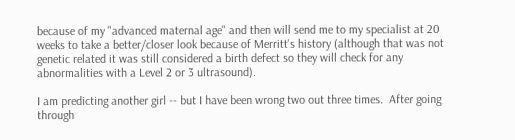because of my "advanced maternal age" and then will send me to my specialist at 20 weeks to take a better/closer look because of Merritt's history (although that was not genetic related it was still considered a birth defect so they will check for any abnormalities with a Level 2 or 3 ultrasound).

I am predicting another girl -- but I have been wrong two out three times.  After going through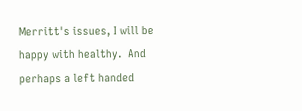Merritt's issues, I will be happy with healthy.  And perhaps a left handed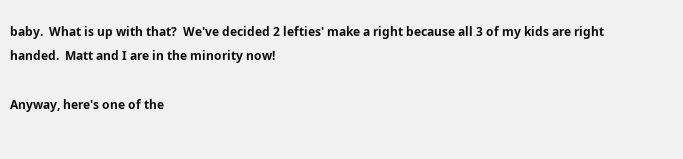baby.  What is up with that?  We've decided 2 lefties' make a right because all 3 of my kids are right handed.  Matt and I are in the minority now!

Anyway, here's one of the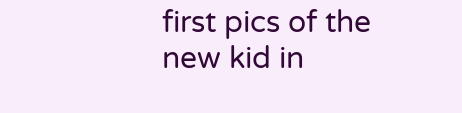first pics of the new kid in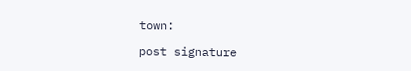town:

post signature